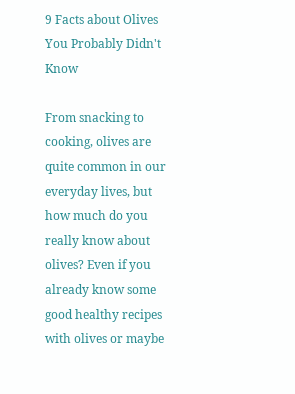9 Facts about Olives You Probably Didn't Know

From snacking to cooking, olives are quite common in our everyday lives, but how much do you really know about olives? Even if you already know some good healthy recipes with olives or maybe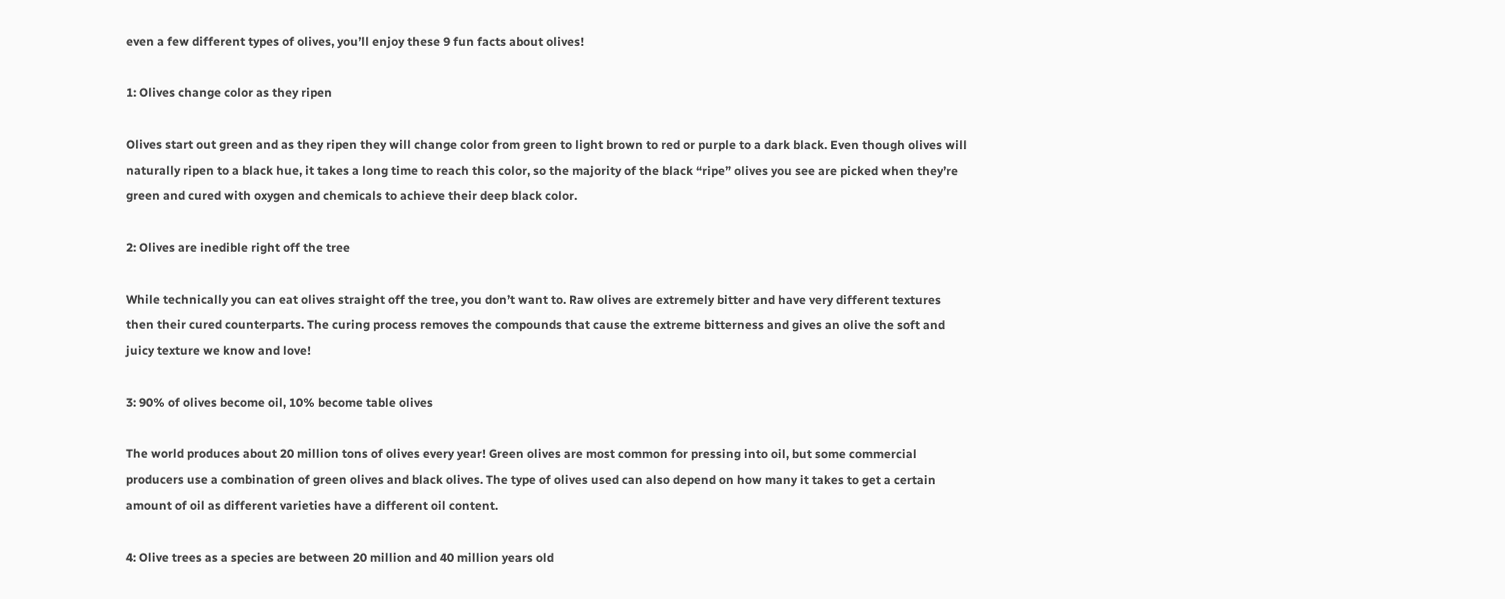even a few different types of olives, you’ll enjoy these 9 fun facts about olives!

1: Olives change color as they ripen

Olives start out green and as they ripen they will change color from green to light brown to red or purple to a dark black. Even though olives will naturally ripen to a black hue, it takes a long time to reach this color, so the majority of the black “ripe” olives you see are picked when they’re green and cured with oxygen and chemicals to achieve their deep black color.

2: Olives are inedible right off the tree

While technically you can eat olives straight off the tree, you don’t want to. Raw olives are extremely bitter and have very different textures then their cured counterparts. The curing process removes the compounds that cause the extreme bitterness and gives an olive the soft and juicy texture we know and love!

3: 90% of olives become oil, 10% become table olives

The world produces about 20 million tons of olives every year! Green olives are most common for pressing into oil, but some commercial producers use a combination of green olives and black olives. The type of olives used can also depend on how many it takes to get a certain amount of oil as different varieties have a different oil content.

4: Olive trees as a species are between 20 million and 40 million years old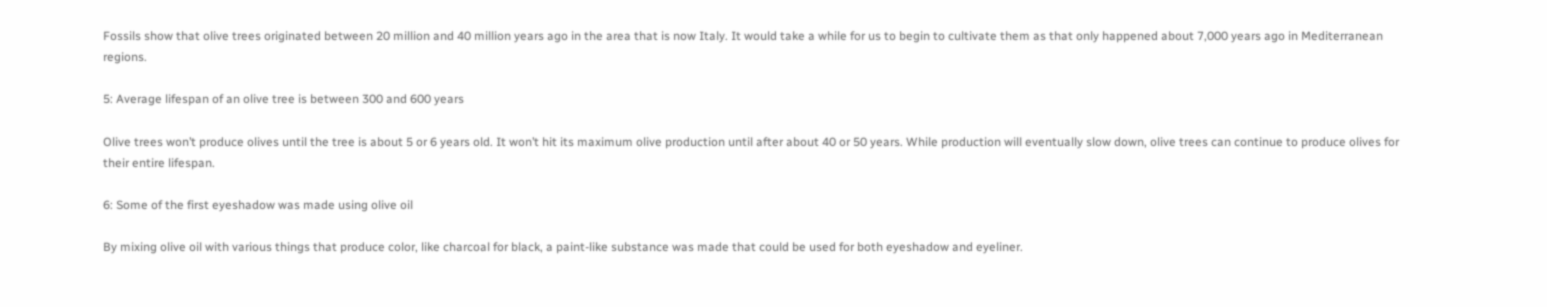Fossils show that olive trees originated between 20 million and 40 million years ago in the area that is now Italy. It would take a while for us to begin to cultivate them as that only happened about 7,000 years ago in Mediterranean regions.

5: Average lifespan of an olive tree is between 300 and 600 years

Olive trees won’t produce olives until the tree is about 5 or 6 years old. It won’t hit its maximum olive production until after about 40 or 50 years. While production will eventually slow down, olive trees can continue to produce olives for their entire lifespan.

6: Some of the first eyeshadow was made using olive oil

By mixing olive oil with various things that produce color, like charcoal for black, a paint-like substance was made that could be used for both eyeshadow and eyeliner.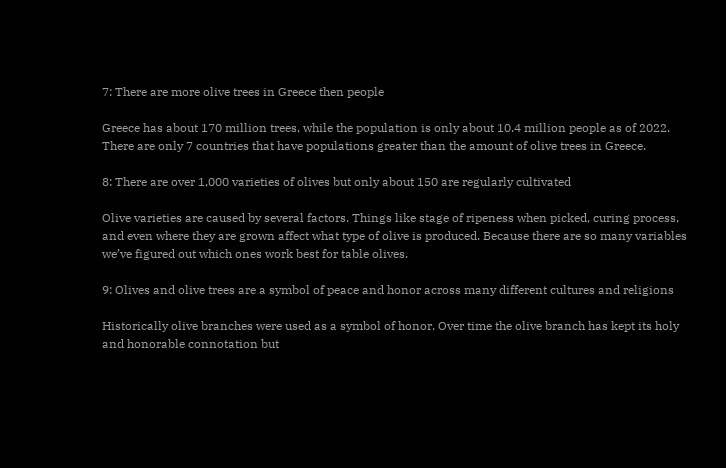7: There are more olive trees in Greece then people

Greece has about 170 million trees, while the population is only about 10.4 million people as of 2022. There are only 7 countries that have populations greater than the amount of olive trees in Greece.

8: There are over 1,000 varieties of olives but only about 150 are regularly cultivated

Olive varieties are caused by several factors. Things like stage of ripeness when picked, curing process, and even where they are grown affect what type of olive is produced. Because there are so many variables we’ve figured out which ones work best for table olives.

9: Olives and olive trees are a symbol of peace and honor across many different cultures and religions

Historically olive branches were used as a symbol of honor. Over time the olive branch has kept its holy and honorable connotation but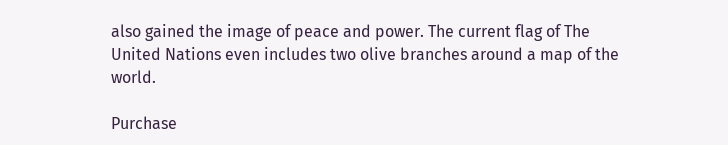also gained the image of peace and power. The current flag of The United Nations even includes two olive branches around a map of the world.

Purchase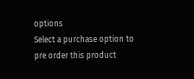options
Select a purchase option to pre order this product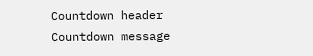Countdown header
Countdown message